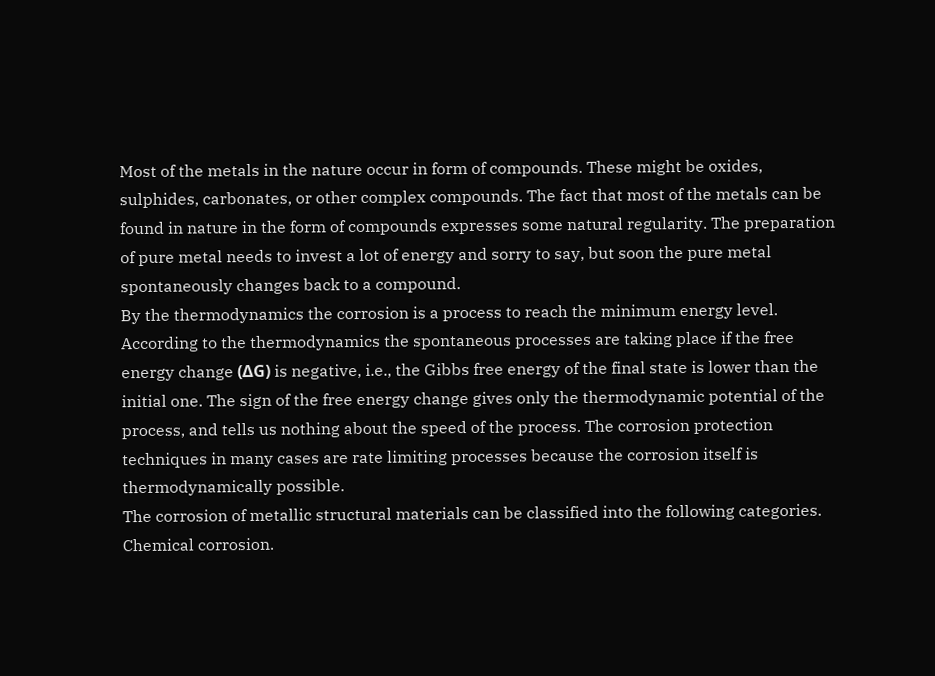Most of the metals in the nature occur in form of compounds. These might be oxides,
sulphides, carbonates, or other complex compounds. The fact that most of the metals can be
found in nature in the form of compounds expresses some natural regularity. The preparation
of pure metal needs to invest a lot of energy and sorry to say, but soon the pure metal
spontaneously changes back to a compound.
By the thermodynamics the corrosion is a process to reach the minimum energy level.
According to the thermodynamics the spontaneous processes are taking place if the free
energy change (ΔG) is negative, i.e., the Gibbs free energy of the final state is lower than the
initial one. The sign of the free energy change gives only the thermodynamic potential of the
process, and tells us nothing about the speed of the process. The corrosion protection
techniques in many cases are rate limiting processes because the corrosion itself is
thermodynamically possible.
The corrosion of metallic structural materials can be classified into the following categories.
Chemical corrosion.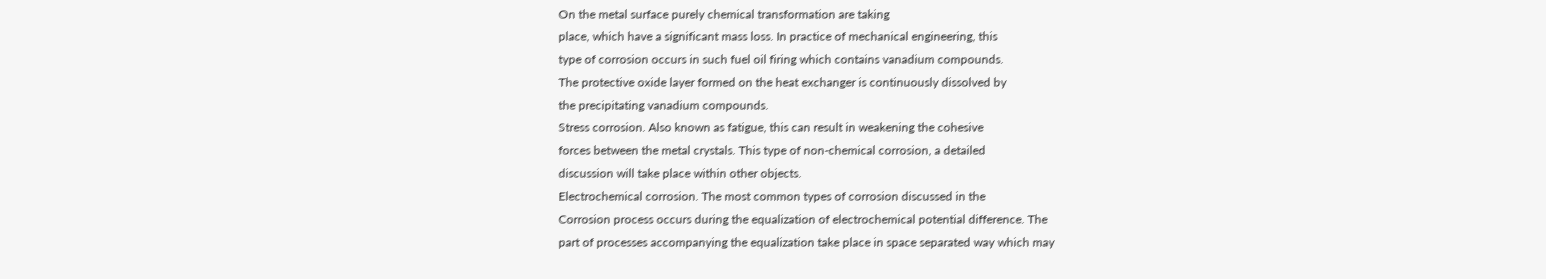On the metal surface purely chemical transformation are taking
place, which have a significant mass loss. In practice of mechanical engineering, this
type of corrosion occurs in such fuel oil firing which contains vanadium compounds.
The protective oxide layer formed on the heat exchanger is continuously dissolved by
the precipitating vanadium compounds.
Stress corrosion. Also known as fatigue, this can result in weakening the cohesive
forces between the metal crystals. This type of non-chemical corrosion, a detailed
discussion will take place within other objects.
Electrochemical corrosion. The most common types of corrosion discussed in the
Corrosion process occurs during the equalization of electrochemical potential difference. The
part of processes accompanying the equalization take place in space separated way which may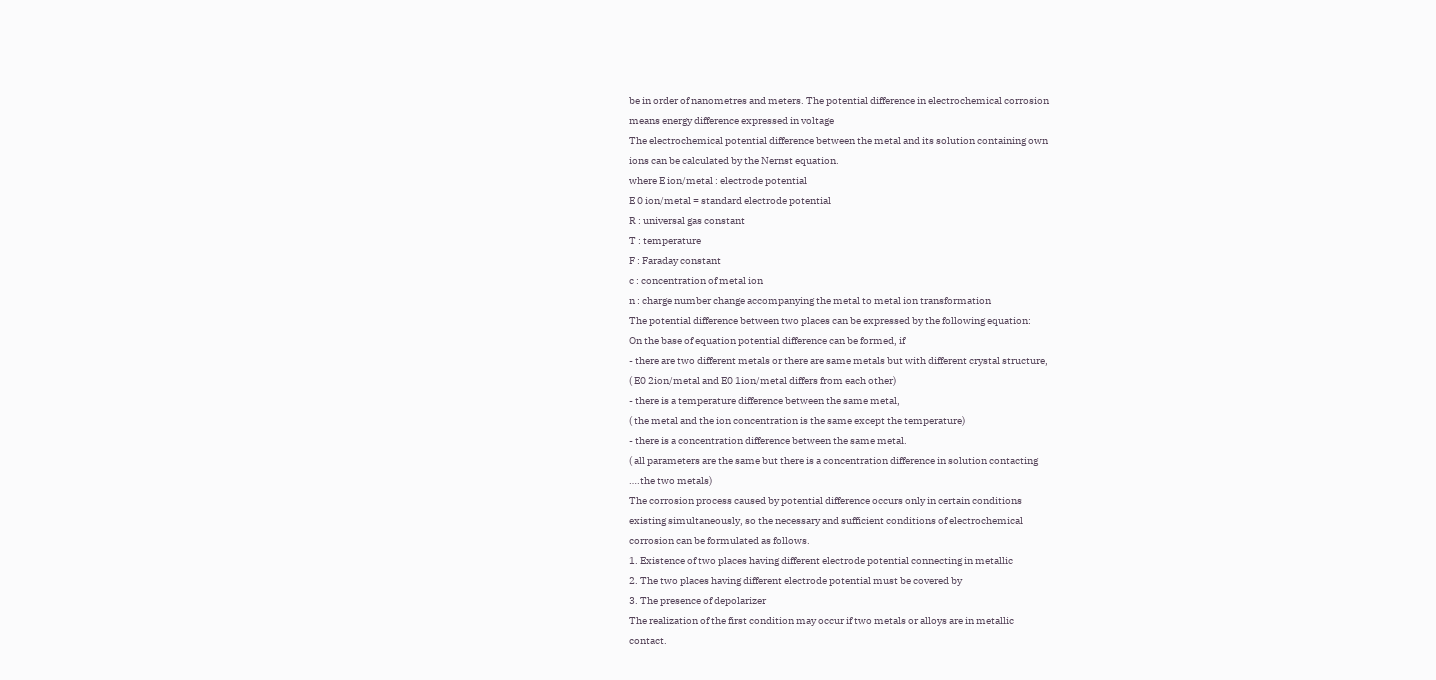be in order of nanometres and meters. The potential difference in electrochemical corrosion
means energy difference expressed in voltage
The electrochemical potential difference between the metal and its solution containing own
ions can be calculated by the Nernst equation.
where E ion/metal : electrode potential
E 0 ion/metal = standard electrode potential
R : universal gas constant
T : temperature
F : Faraday constant
c : concentration of metal ion
n : charge number change accompanying the metal to metal ion transformation
The potential difference between two places can be expressed by the following equation:
On the base of equation potential difference can be formed, if
- there are two different metals or there are same metals but with different crystal structure,
( E0 2ion/metal and E0 1ion/metal differs from each other)
- there is a temperature difference between the same metal,
( the metal and the ion concentration is the same except the temperature)
- there is a concentration difference between the same metal.
( all parameters are the same but there is a concentration difference in solution contacting
….the two metals)
The corrosion process caused by potential difference occurs only in certain conditions
existing simultaneously, so the necessary and sufficient conditions of electrochemical
corrosion can be formulated as follows.
1. Existence of two places having different electrode potential connecting in metallic
2. The two places having different electrode potential must be covered by
3. The presence of depolarizer
The realization of the first condition may occur if two metals or alloys are in metallic
contact.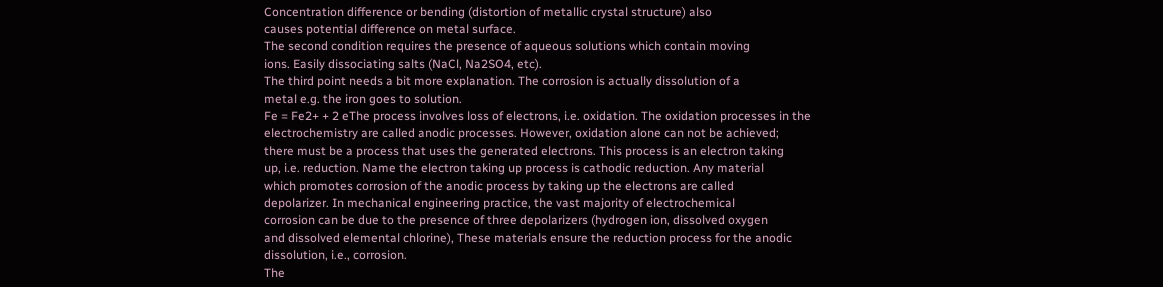Concentration difference or bending (distortion of metallic crystal structure) also
causes potential difference on metal surface.
The second condition requires the presence of aqueous solutions which contain moving
ions. Easily dissociating salts (NaCl, Na2SO4, etc).
The third point needs a bit more explanation. The corrosion is actually dissolution of a
metal e.g. the iron goes to solution.
Fe = Fe2+ + 2 eThe process involves loss of electrons, i.e. oxidation. The oxidation processes in the
electrochemistry are called anodic processes. However, oxidation alone can not be achieved;
there must be a process that uses the generated electrons. This process is an electron taking
up, i.e. reduction. Name the electron taking up process is cathodic reduction. Any material
which promotes corrosion of the anodic process by taking up the electrons are called
depolarizer. In mechanical engineering practice, the vast majority of electrochemical
corrosion can be due to the presence of three depolarizers (hydrogen ion, dissolved oxygen
and dissolved elemental chlorine), These materials ensure the reduction process for the anodic
dissolution, i.e., corrosion.
The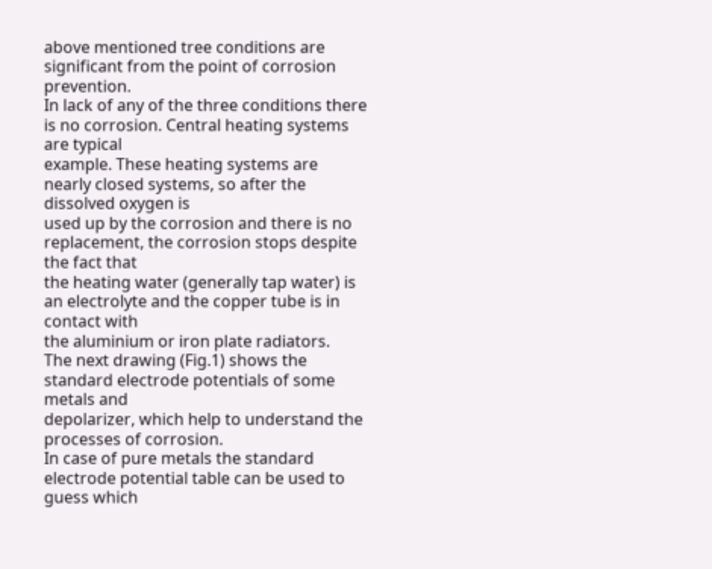above mentioned tree conditions are significant from the point of corrosion prevention.
In lack of any of the three conditions there is no corrosion. Central heating systems are typical
example. These heating systems are nearly closed systems, so after the dissolved oxygen is
used up by the corrosion and there is no replacement, the corrosion stops despite the fact that
the heating water (generally tap water) is an electrolyte and the copper tube is in contact with
the aluminium or iron plate radiators.
The next drawing (Fig.1) shows the standard electrode potentials of some metals and
depolarizer, which help to understand the processes of corrosion.
In case of pure metals the standard electrode potential table can be used to guess which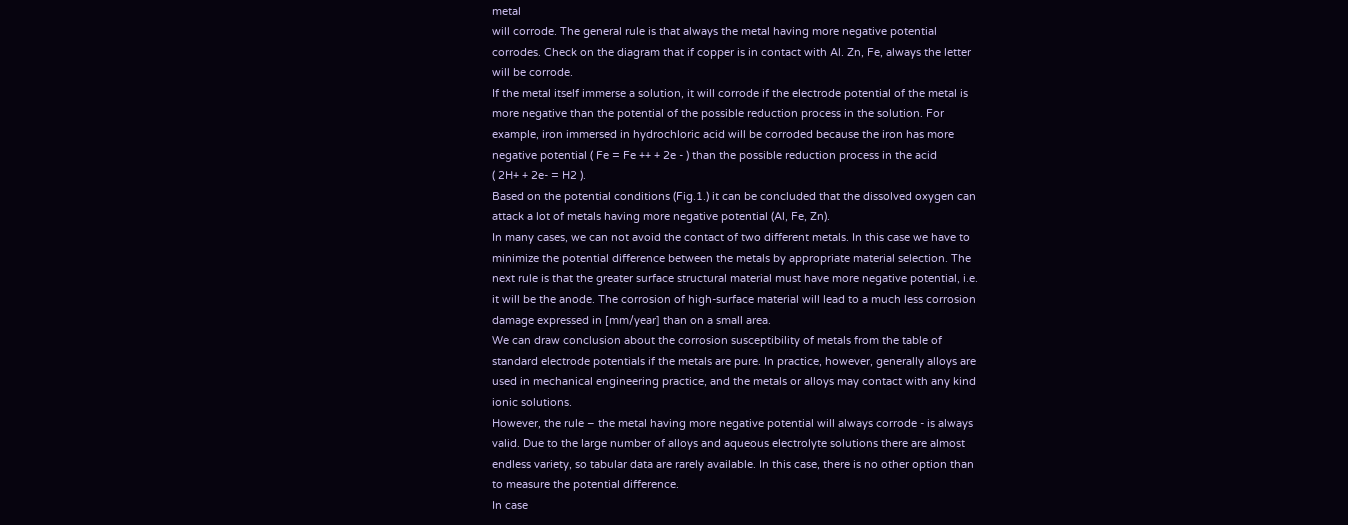metal
will corrode. The general rule is that always the metal having more negative potential
corrodes. Check on the diagram that if copper is in contact with Al. Zn, Fe, always the letter
will be corrode.
If the metal itself immerse a solution, it will corrode if the electrode potential of the metal is
more negative than the potential of the possible reduction process in the solution. For
example, iron immersed in hydrochloric acid will be corroded because the iron has more
negative potential ( Fe = Fe ++ + 2e - ) than the possible reduction process in the acid
( 2H+ + 2e- = H2 ).
Based on the potential conditions (Fig.1.) it can be concluded that the dissolved oxygen can
attack a lot of metals having more negative potential (Al, Fe, Zn).
In many cases, we can not avoid the contact of two different metals. In this case we have to
minimize the potential difference between the metals by appropriate material selection. The
next rule is that the greater surface structural material must have more negative potential, i.e.
it will be the anode. The corrosion of high-surface material will lead to a much less corrosion
damage expressed in [mm/year] than on a small area.
We can draw conclusion about the corrosion susceptibility of metals from the table of
standard electrode potentials if the metals are pure. In practice, however, generally alloys are
used in mechanical engineering practice, and the metals or alloys may contact with any kind
ionic solutions.
However, the rule – the metal having more negative potential will always corrode - is always
valid. Due to the large number of alloys and aqueous electrolyte solutions there are almost
endless variety, so tabular data are rarely available. In this case, there is no other option than
to measure the potential difference.
In case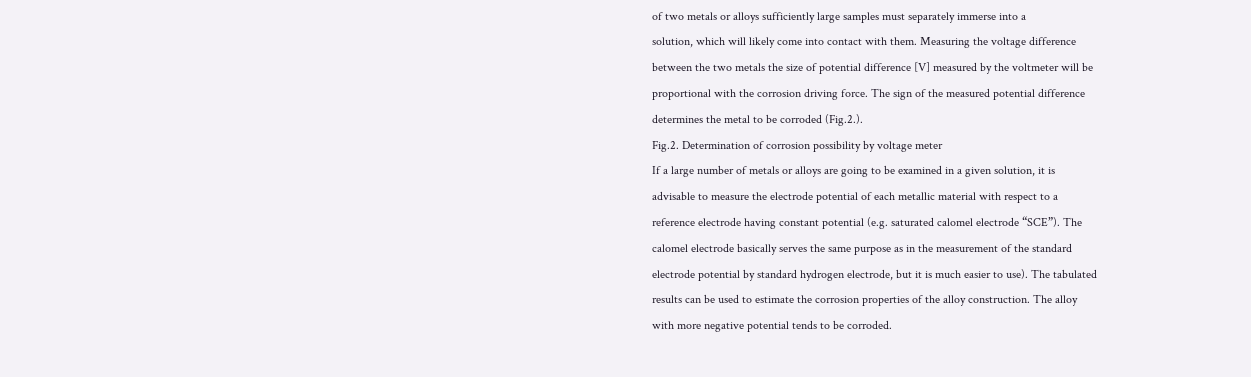of two metals or alloys sufficiently large samples must separately immerse into a
solution, which will likely come into contact with them. Measuring the voltage difference
between the two metals the size of potential difference [V] measured by the voltmeter will be
proportional with the corrosion driving force. The sign of the measured potential difference
determines the metal to be corroded (Fig.2.).
Fig.2. Determination of corrosion possibility by voltage meter
If a large number of metals or alloys are going to be examined in a given solution, it is
advisable to measure the electrode potential of each metallic material with respect to a
reference electrode having constant potential (e.g. saturated calomel electrode “SCE”). The
calomel electrode basically serves the same purpose as in the measurement of the standard
electrode potential by standard hydrogen electrode, but it is much easier to use). The tabulated
results can be used to estimate the corrosion properties of the alloy construction. The alloy
with more negative potential tends to be corroded.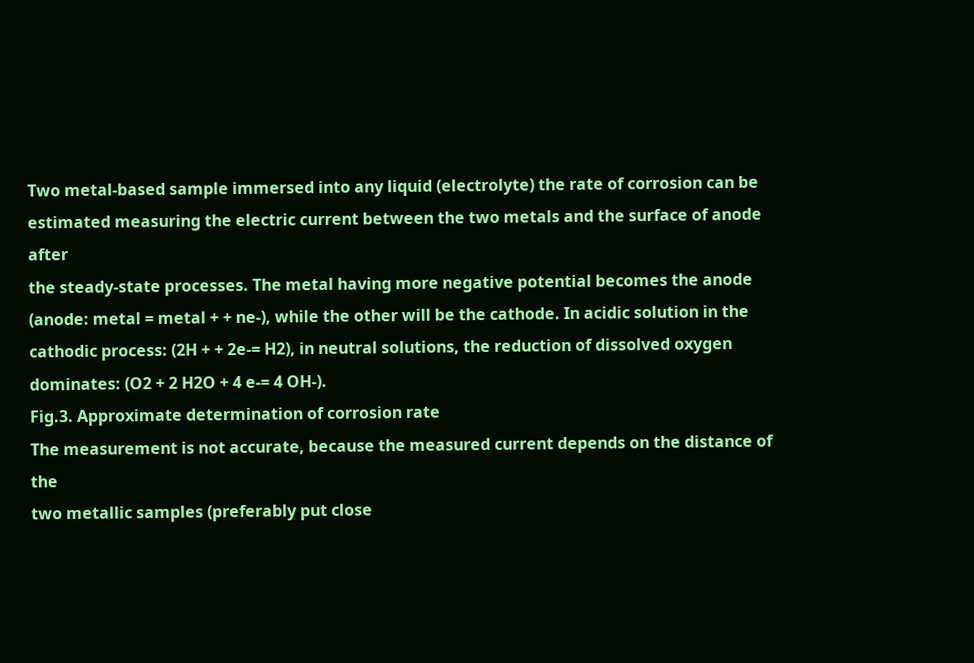Two metal-based sample immersed into any liquid (electrolyte) the rate of corrosion can be
estimated measuring the electric current between the two metals and the surface of anode after
the steady-state processes. The metal having more negative potential becomes the anode
(anode: metal = metal + + ne-), while the other will be the cathode. In acidic solution in the
cathodic process: (2H + + 2e-= H2), in neutral solutions, the reduction of dissolved oxygen
dominates: (O2 + 2 H2O + 4 e-= 4 OH-).
Fig.3. Approximate determination of corrosion rate
The measurement is not accurate, because the measured current depends on the distance of the
two metallic samples (preferably put close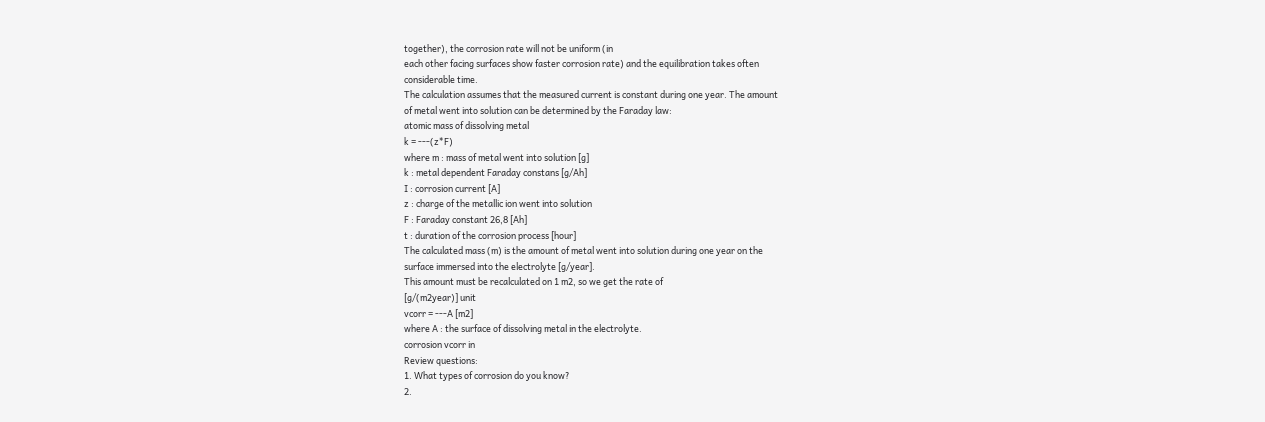together), the corrosion rate will not be uniform (in
each other facing surfaces show faster corrosion rate) and the equilibration takes often
considerable time.
The calculation assumes that the measured current is constant during one year. The amount
of metal went into solution can be determined by the Faraday law:
atomic mass of dissolving metal
k = ---(z*F)
where m : mass of metal went into solution [g]
k : metal dependent Faraday constans [g/Ah]
I : corrosion current [A]
z : charge of the metallic ion went into solution
F : Faraday constant 26,8 [Ah]
t : duration of the corrosion process [hour]
The calculated mass (m) is the amount of metal went into solution during one year on the
surface immersed into the electrolyte [g/year].
This amount must be recalculated on 1 m2, so we get the rate of
[g/(m2year)] unit
vcorr = ---A [m2]
where A : the surface of dissolving metal in the electrolyte.
corrosion vcorr in
Review questions:
1. What types of corrosion do you know?
2.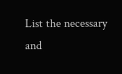List the necessary and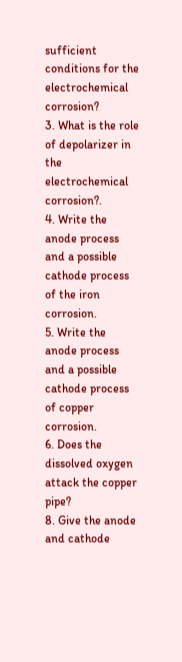sufficient conditions for the electrochemical corrosion?
3. What is the role of depolarizer in the electrochemical corrosion?.
4. Write the anode process and a possible cathode process of the iron corrosion.
5. Write the anode process and a possible cathode process of copper corrosion.
6. Does the dissolved oxygen attack the copper pipe?
8. Give the anode and cathode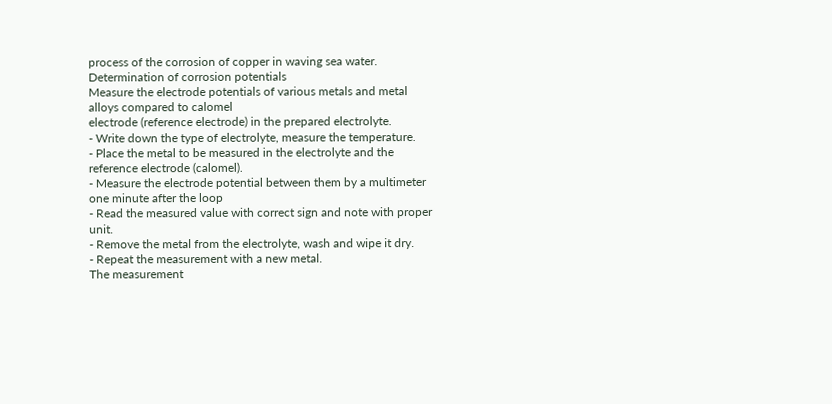process of the corrosion of copper in waving sea water.
Determination of corrosion potentials
Measure the electrode potentials of various metals and metal alloys compared to calomel
electrode (reference electrode) in the prepared electrolyte.
- Write down the type of electrolyte, measure the temperature.
- Place the metal to be measured in the electrolyte and the reference electrode (calomel).
- Measure the electrode potential between them by a multimeter one minute after the loop
- Read the measured value with correct sign and note with proper unit.
- Remove the metal from the electrolyte, wash and wipe it dry.
- Repeat the measurement with a new metal.
The measurement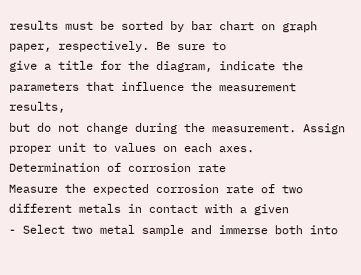results must be sorted by bar chart on graph paper, respectively. Be sure to
give a title for the diagram, indicate the parameters that influence the measurement results,
but do not change during the measurement. Assign proper unit to values on each axes.
Determination of corrosion rate
Measure the expected corrosion rate of two different metals in contact with a given
- Select two metal sample and immerse both into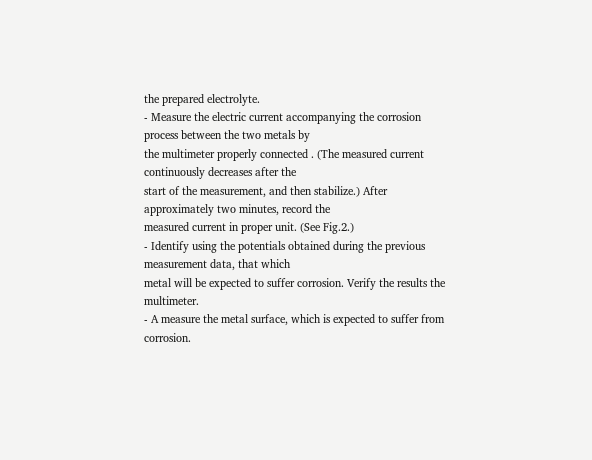the prepared electrolyte.
- Measure the electric current accompanying the corrosion process between the two metals by
the multimeter properly connected . (The measured current continuously decreases after the
start of the measurement, and then stabilize.) After approximately two minutes, record the
measured current in proper unit. (See Fig.2.)
- Identify using the potentials obtained during the previous measurement data, that which
metal will be expected to suffer corrosion. Verify the results the multimeter.
- A measure the metal surface, which is expected to suffer from corrosion.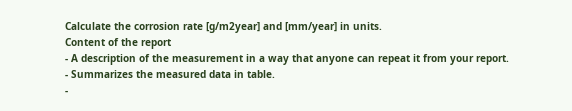Calculate the corrosion rate [g/m2year] and [mm/year] in units.
Content of the report
- A description of the measurement in a way that anyone can repeat it from your report.
- Summarizes the measured data in table.
-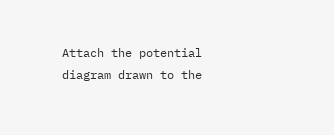Attach the potential diagram drawn to the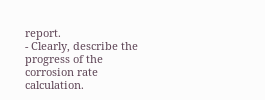report.
- Clearly, describe the progress of the corrosion rate calculation.